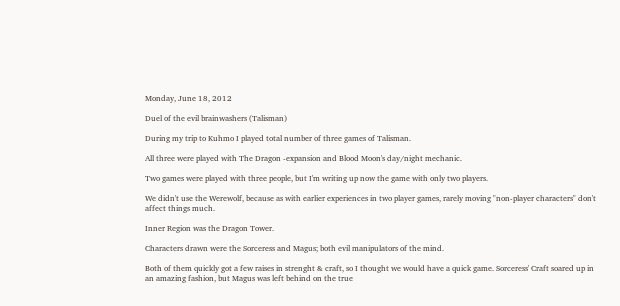Monday, June 18, 2012

Duel of the evil brainwashers (Talisman)

During my trip to Kuhmo I played total number of three games of Talisman.

All three were played with The Dragon -expansion and Blood Moon's day/night mechanic.

Two games were played with three people, but I'm writing up now the game with only two players.

We didn't use the Werewolf, because as with earlier experiences in two player games, rarely moving "non-player characters" don't affect things much.

Inner Region was the Dragon Tower.

Characters drawn were the Sorceress and Magus; both evil manipulators of the mind.

Both of them quickly got a few raises in strenght & craft, so I thought we would have a quick game. Sorceress' Craft soared up in an amazing fashion, but Magus was left behind on the true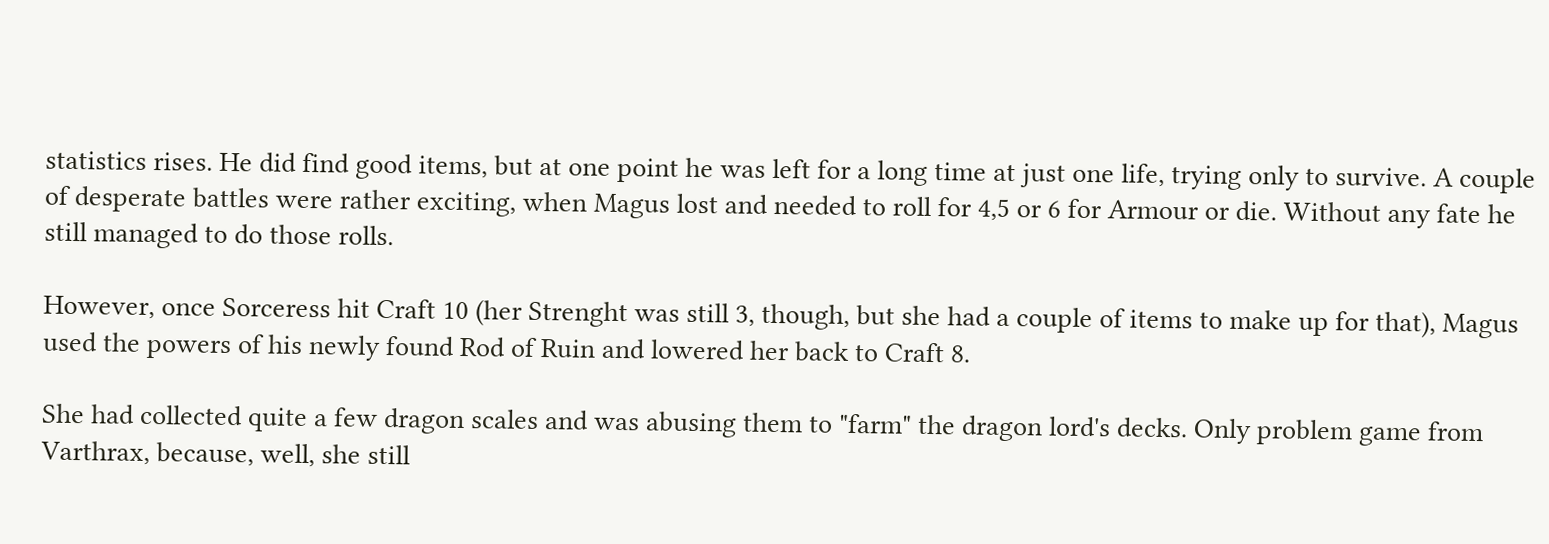statistics rises. He did find good items, but at one point he was left for a long time at just one life, trying only to survive. A couple of desperate battles were rather exciting, when Magus lost and needed to roll for 4,5 or 6 for Armour or die. Without any fate he still managed to do those rolls.

However, once Sorceress hit Craft 10 (her Strenght was still 3, though, but she had a couple of items to make up for that), Magus used the powers of his newly found Rod of Ruin and lowered her back to Craft 8.

She had collected quite a few dragon scales and was abusing them to "farm" the dragon lord's decks. Only problem game from Varthrax, because, well, she still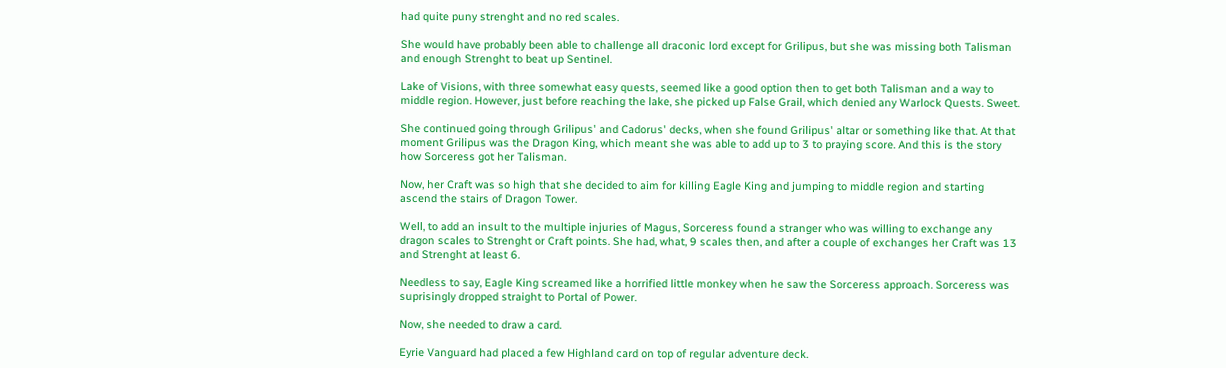had quite puny strenght and no red scales.

She would have probably been able to challenge all draconic lord except for Grilipus, but she was missing both Talisman and enough Strenght to beat up Sentinel.

Lake of Visions, with three somewhat easy quests, seemed like a good option then to get both Talisman and a way to middle region. However, just before reaching the lake, she picked up False Grail, which denied any Warlock Quests. Sweet.

She continued going through Grilipus' and Cadorus' decks, when she found Grilipus' altar or something like that. At that moment Grilipus was the Dragon King, which meant she was able to add up to 3 to praying score. And this is the story how Sorceress got her Talisman.

Now, her Craft was so high that she decided to aim for killing Eagle King and jumping to middle region and starting ascend the stairs of Dragon Tower.

Well, to add an insult to the multiple injuries of Magus, Sorceress found a stranger who was willing to exchange any dragon scales to Strenght or Craft points. She had, what, 9 scales then, and after a couple of exchanges her Craft was 13 and Strenght at least 6.

Needless to say, Eagle King screamed like a horrified little monkey when he saw the Sorceress approach. Sorceress was suprisingly dropped straight to Portal of Power.

Now, she needed to draw a card.

Eyrie Vanguard had placed a few Highland card on top of regular adventure deck.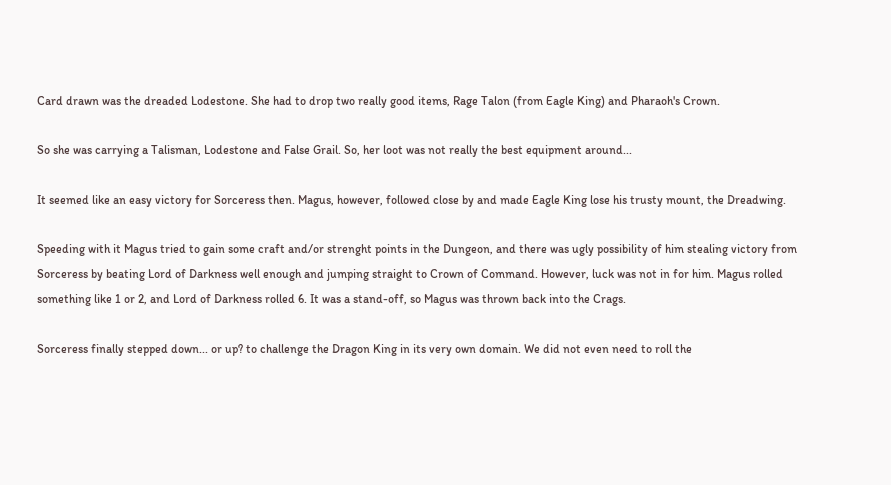Card drawn was the dreaded Lodestone. She had to drop two really good items, Rage Talon (from Eagle King) and Pharaoh's Crown.

So she was carrying a Talisman, Lodestone and False Grail. So, her loot was not really the best equipment around...

It seemed like an easy victory for Sorceress then. Magus, however, followed close by and made Eagle King lose his trusty mount, the Dreadwing.

Speeding with it Magus tried to gain some craft and/or strenght points in the Dungeon, and there was ugly possibility of him stealing victory from Sorceress by beating Lord of Darkness well enough and jumping straight to Crown of Command. However, luck was not in for him. Magus rolled something like 1 or 2, and Lord of Darkness rolled 6. It was a stand-off, so Magus was thrown back into the Crags.

Sorceress finally stepped down... or up? to challenge the Dragon King in its very own domain. We did not even need to roll the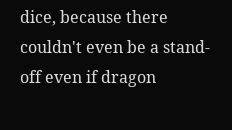dice, because there couldn't even be a stand-off even if dragon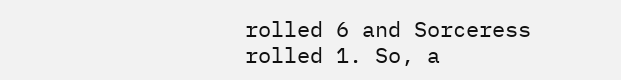rolled 6 and Sorceress rolled 1. So, a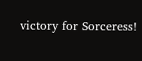victory for Sorceress!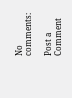No comments:

Post a Comment